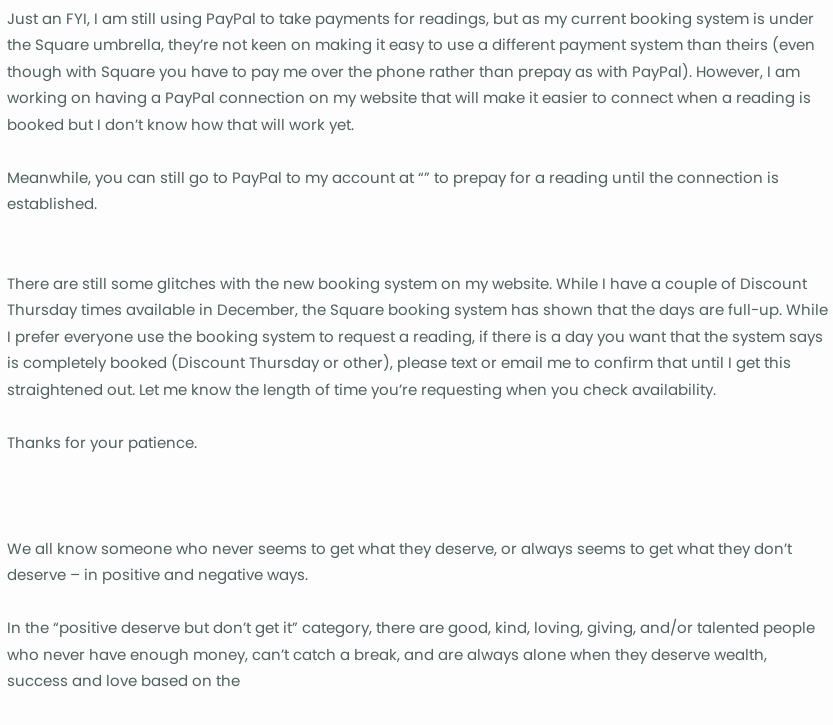Just an FYI, I am still using PayPal to take payments for readings, but as my current booking system is under the Square umbrella, they’re not keen on making it easy to use a different payment system than theirs (even though with Square you have to pay me over the phone rather than prepay as with PayPal). However, I am working on having a PayPal connection on my website that will make it easier to connect when a reading is booked but I don’t know how that will work yet.

Meanwhile, you can still go to PayPal to my account at “” to prepay for a reading until the connection is established.


There are still some glitches with the new booking system on my website. While I have a couple of Discount Thursday times available in December, the Square booking system has shown that the days are full-up. While I prefer everyone use the booking system to request a reading, if there is a day you want that the system says is completely booked (Discount Thursday or other), please text or email me to confirm that until I get this straightened out. Let me know the length of time you’re requesting when you check availability.

Thanks for your patience.



We all know someone who never seems to get what they deserve, or always seems to get what they don’t deserve – in positive and negative ways.

In the “positive deserve but don’t get it” category, there are good, kind, loving, giving, and/or talented people who never have enough money, can’t catch a break, and are always alone when they deserve wealth, success and love based on the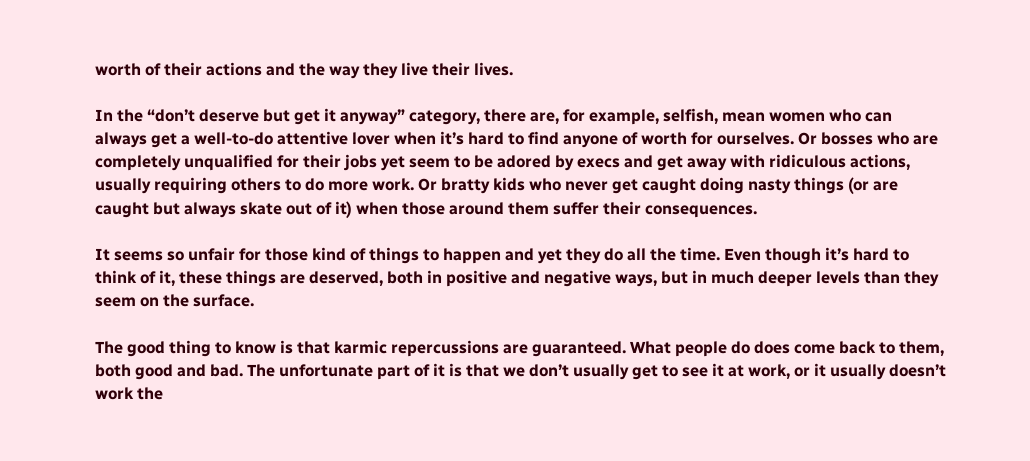worth of their actions and the way they live their lives.

In the “don’t deserve but get it anyway” category, there are, for example, selfish, mean women who can always get a well-to-do attentive lover when it’s hard to find anyone of worth for ourselves. Or bosses who are completely unqualified for their jobs yet seem to be adored by execs and get away with ridiculous actions, usually requiring others to do more work. Or bratty kids who never get caught doing nasty things (or are caught but always skate out of it) when those around them suffer their consequences.

It seems so unfair for those kind of things to happen and yet they do all the time. Even though it’s hard to think of it, these things are deserved, both in positive and negative ways, but in much deeper levels than they seem on the surface.

The good thing to know is that karmic repercussions are guaranteed. What people do does come back to them, both good and bad. The unfortunate part of it is that we don’t usually get to see it at work, or it usually doesn’t work the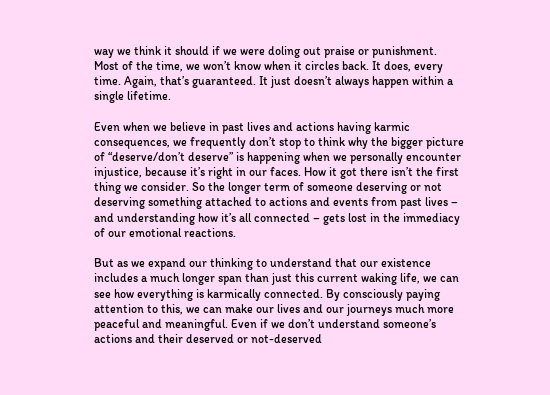way we think it should if we were doling out praise or punishment. Most of the time, we won’t know when it circles back. It does, every time. Again, that’s guaranteed. It just doesn’t always happen within a single lifetime.

Even when we believe in past lives and actions having karmic consequences, we frequently don’t stop to think why the bigger picture of “deserve/don’t deserve” is happening when we personally encounter injustice, because it’s right in our faces. How it got there isn’t the first thing we consider. So the longer term of someone deserving or not deserving something attached to actions and events from past lives – and understanding how it’s all connected – gets lost in the immediacy of our emotional reactions.

But as we expand our thinking to understand that our existence includes a much longer span than just this current waking life, we can see how everything is karmically connected. By consciously paying attention to this, we can make our lives and our journeys much more peaceful and meaningful. Even if we don’t understand someone’s actions and their deserved or not-deserved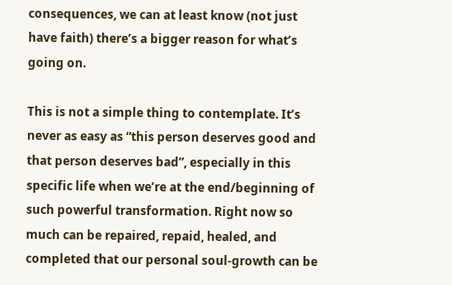consequences, we can at least know (not just have faith) there’s a bigger reason for what’s going on.

This is not a simple thing to contemplate. It’s never as easy as “this person deserves good and that person deserves bad”, especially in this specific life when we’re at the end/beginning of such powerful transformation. Right now so much can be repaired, repaid, healed, and completed that our personal soul-growth can be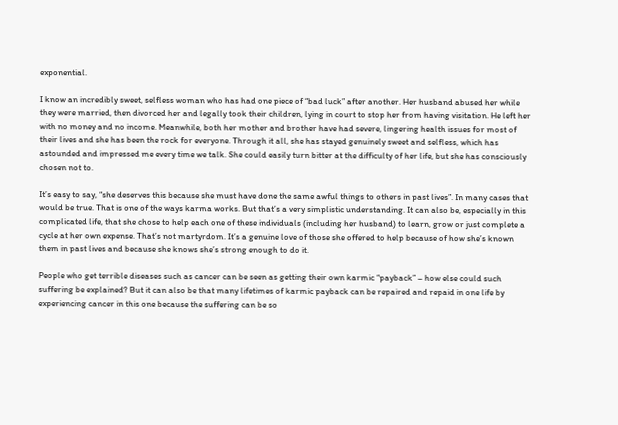exponential.

I know an incredibly sweet, selfless woman who has had one piece of “bad luck” after another. Her husband abused her while they were married, then divorced her and legally took their children, lying in court to stop her from having visitation. He left her with no money and no income. Meanwhile, both her mother and brother have had severe, lingering health issues for most of their lives and she has been the rock for everyone. Through it all, she has stayed genuinely sweet and selfless, which has astounded and impressed me every time we talk. She could easily turn bitter at the difficulty of her life, but she has consciously chosen not to.

It’s easy to say, “she deserves this because she must have done the same awful things to others in past lives”. In many cases that would be true. That is one of the ways karma works. But that’s a very simplistic understanding. It can also be, especially in this complicated life, that she chose to help each one of these individuals (including her husband) to learn, grow or just complete a cycle at her own expense. That’s not martyrdom. It’s a genuine love of those she offered to help because of how she’s known them in past lives and because she knows she’s strong enough to do it.

People who get terrible diseases such as cancer can be seen as getting their own karmic “payback” – how else could such suffering be explained? But it can also be that many lifetimes of karmic payback can be repaired and repaid in one life by experiencing cancer in this one because the suffering can be so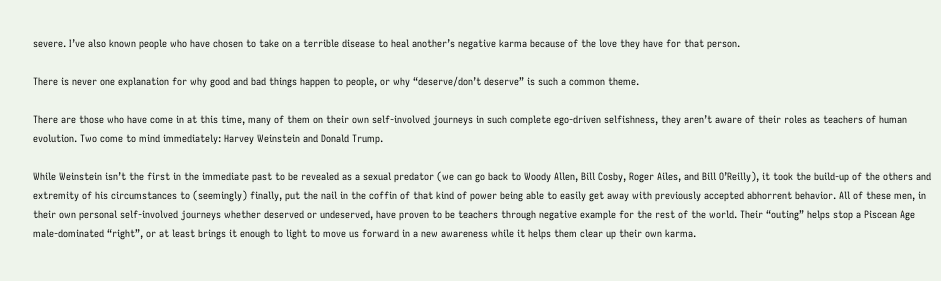severe. I’ve also known people who have chosen to take on a terrible disease to heal another’s negative karma because of the love they have for that person.

There is never one explanation for why good and bad things happen to people, or why “deserve/don’t deserve” is such a common theme.

There are those who have come in at this time, many of them on their own self-involved journeys in such complete ego-driven selfishness, they aren’t aware of their roles as teachers of human evolution. Two come to mind immediately: Harvey Weinstein and Donald Trump.

While Weinstein isn’t the first in the immediate past to be revealed as a sexual predator (we can go back to Woody Allen, Bill Cosby, Roger Ailes, and Bill O’Reilly), it took the build-up of the others and extremity of his circumstances to (seemingly) finally, put the nail in the coffin of that kind of power being able to easily get away with previously accepted abhorrent behavior. All of these men, in their own personal self-involved journeys whether deserved or undeserved, have proven to be teachers through negative example for the rest of the world. Their “outing” helps stop a Piscean Age male-dominated “right”, or at least brings it enough to light to move us forward in a new awareness while it helps them clear up their own karma.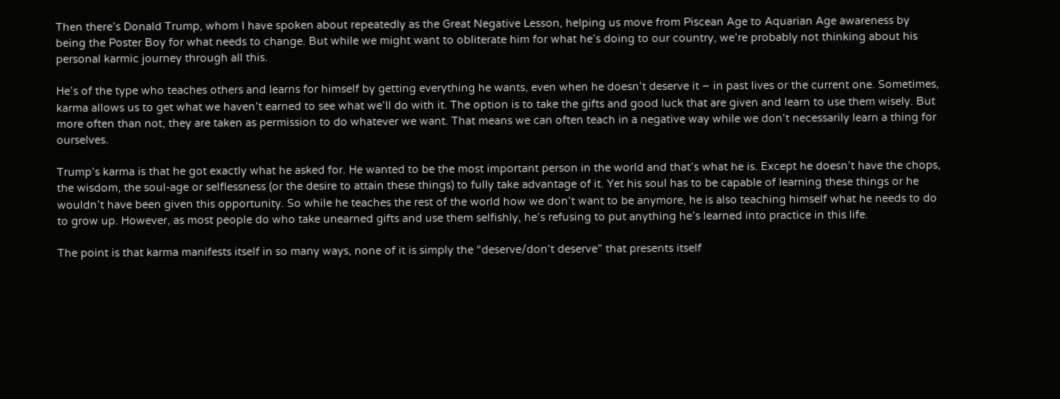Then there’s Donald Trump, whom I have spoken about repeatedly as the Great Negative Lesson, helping us move from Piscean Age to Aquarian Age awareness by being the Poster Boy for what needs to change. But while we might want to obliterate him for what he’s doing to our country, we’re probably not thinking about his personal karmic journey through all this.

He’s of the type who teaches others and learns for himself by getting everything he wants, even when he doesn’t deserve it – in past lives or the current one. Sometimes, karma allows us to get what we haven’t earned to see what we’ll do with it. The option is to take the gifts and good luck that are given and learn to use them wisely. But more often than not, they are taken as permission to do whatever we want. That means we can often teach in a negative way while we don’t necessarily learn a thing for ourselves.

Trump’s karma is that he got exactly what he asked for. He wanted to be the most important person in the world and that’s what he is. Except he doesn’t have the chops, the wisdom, the soul-age or selflessness (or the desire to attain these things) to fully take advantage of it. Yet his soul has to be capable of learning these things or he wouldn’t have been given this opportunity. So while he teaches the rest of the world how we don’t want to be anymore, he is also teaching himself what he needs to do to grow up. However, as most people do who take unearned gifts and use them selfishly, he’s refusing to put anything he’s learned into practice in this life.

The point is that karma manifests itself in so many ways, none of it is simply the “deserve/don’t deserve” that presents itself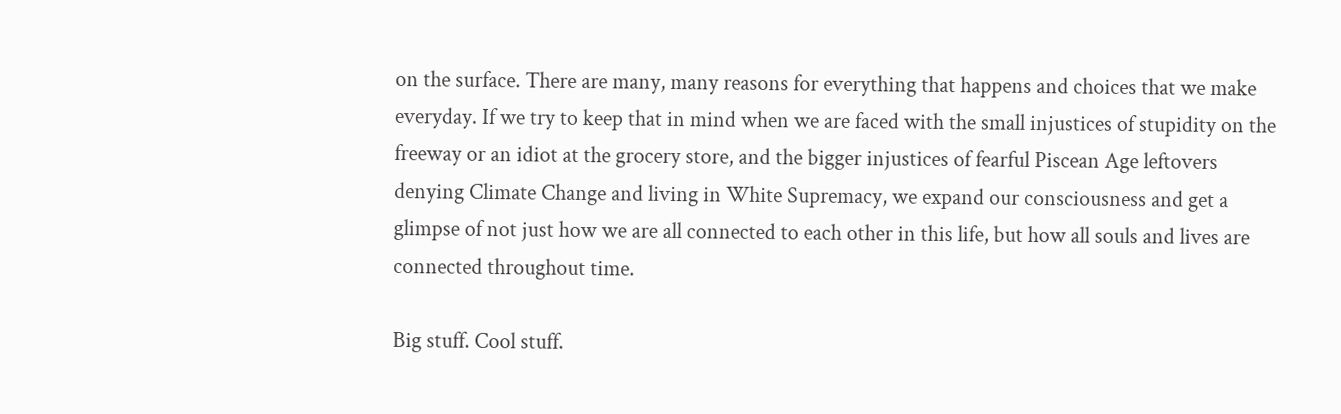on the surface. There are many, many reasons for everything that happens and choices that we make everyday. If we try to keep that in mind when we are faced with the small injustices of stupidity on the freeway or an idiot at the grocery store, and the bigger injustices of fearful Piscean Age leftovers denying Climate Change and living in White Supremacy, we expand our consciousness and get a glimpse of not just how we are all connected to each other in this life, but how all souls and lives are connected throughout time.

Big stuff. Cool stuff.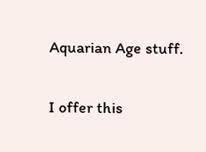Aquarian Age stuff.

I offer this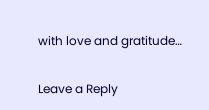with love and gratitude…

Leave a Reply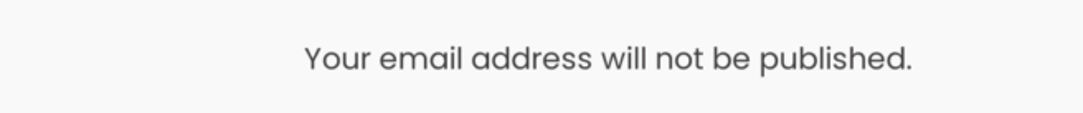Your email address will not be published.